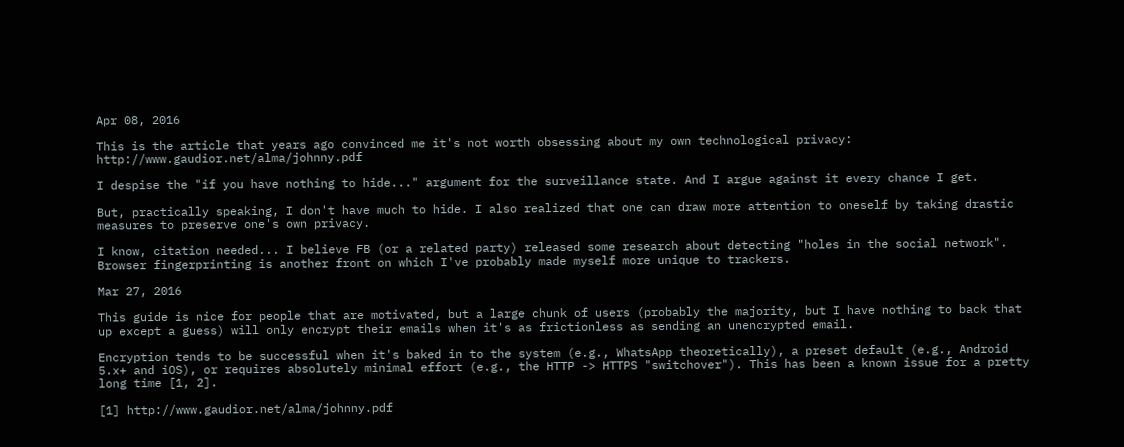Apr 08, 2016

This is the article that years ago convinced me it's not worth obsessing about my own technological privacy: http://www.gaudior.net/alma/johnny.pdf

I despise the "if you have nothing to hide..." argument for the surveillance state. And I argue against it every chance I get.

But, practically speaking, I don't have much to hide. I also realized that one can draw more attention to oneself by taking drastic measures to preserve one's own privacy.

I know, citation needed... I believe FB (or a related party) released some research about detecting "holes in the social network". Browser fingerprinting is another front on which I've probably made myself more unique to trackers.

Mar 27, 2016

This guide is nice for people that are motivated, but a large chunk of users (probably the majority, but I have nothing to back that up except a guess) will only encrypt their emails when it's as frictionless as sending an unencrypted email.

Encryption tends to be successful when it's baked in to the system (e.g., WhatsApp theoretically), a preset default (e.g., Android 5.x+ and iOS), or requires absolutely minimal effort (e.g., the HTTP -> HTTPS "switchover"). This has been a known issue for a pretty long time [1, 2].

[1] http://www.gaudior.net/alma/johnny.pdf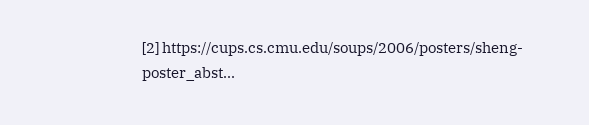[2] https://cups.cs.cmu.edu/soups/2006/posters/sheng-poster_abst...